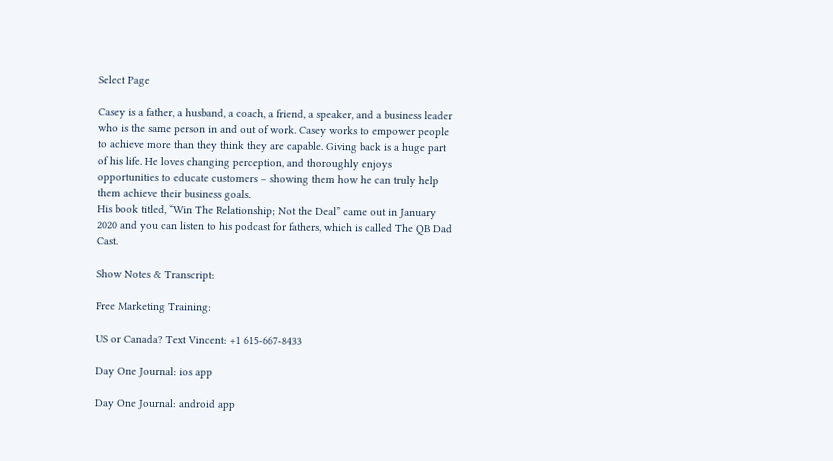Select Page

Casey is a father, a husband, a coach, a friend, a speaker, and a business leader who is the same person in and out of work. Casey works to empower people to achieve more than they think they are capable. Giving back is a huge part of his life. He loves changing perception, and thoroughly enjoys opportunities to educate customers – showing them how he can truly help them achieve their business goals.
His book titled, “Win The Relationship; Not the Deal” came out in January 2020 and you can listen to his podcast for fathers, which is called The QB Dad Cast.

Show Notes & Transcript:

Free Marketing Training:

US or Canada? Text Vincent: +1 615-667-8433

Day One Journal: ios app

Day One Journal: android app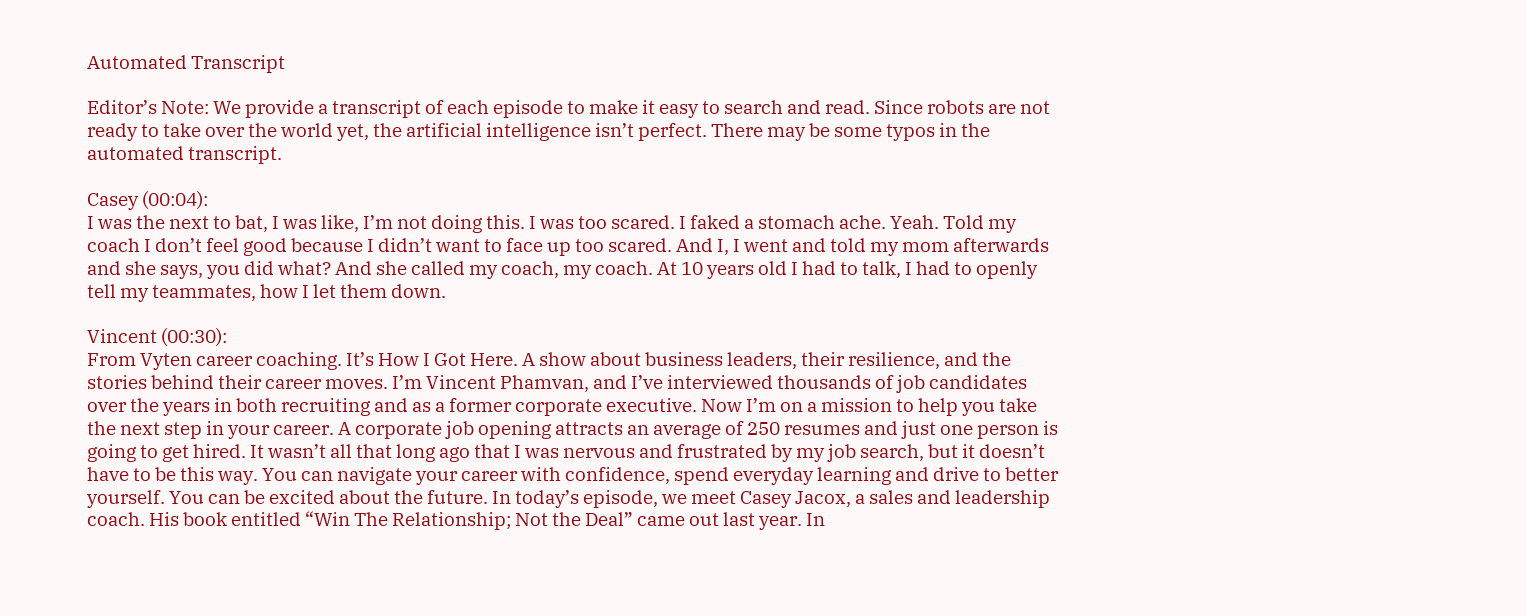Automated Transcript

Editor’s Note: We provide a transcript of each episode to make it easy to search and read. Since robots are not ready to take over the world yet, the artificial intelligence isn’t perfect. There may be some typos in the automated transcript.

Casey (00:04):
I was the next to bat, I was like, I’m not doing this. I was too scared. I faked a stomach ache. Yeah. Told my coach I don’t feel good because I didn’t want to face up too scared. And I, I went and told my mom afterwards and she says, you did what? And she called my coach, my coach. At 10 years old I had to talk, I had to openly tell my teammates, how I let them down.

Vincent (00:30):
From Vyten career coaching. It’s How I Got Here. A show about business leaders, their resilience, and the stories behind their career moves. I’m Vincent Phamvan, and I’ve interviewed thousands of job candidates over the years in both recruiting and as a former corporate executive. Now I’m on a mission to help you take the next step in your career. A corporate job opening attracts an average of 250 resumes and just one person is going to get hired. It wasn’t all that long ago that I was nervous and frustrated by my job search, but it doesn’t have to be this way. You can navigate your career with confidence, spend everyday learning and drive to better yourself. You can be excited about the future. In today’s episode, we meet Casey Jacox, a sales and leadership coach. His book entitled “Win The Relationship; Not the Deal” came out last year. In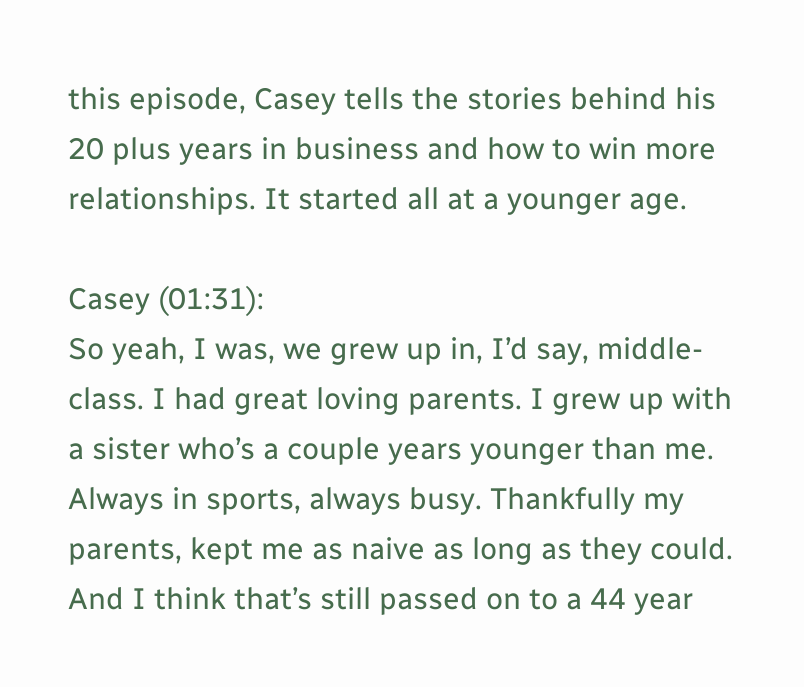this episode, Casey tells the stories behind his 20 plus years in business and how to win more relationships. It started all at a younger age.

Casey (01:31):
So yeah, I was, we grew up in, I’d say, middle-class. I had great loving parents. I grew up with a sister who’s a couple years younger than me. Always in sports, always busy. Thankfully my parents, kept me as naive as long as they could. And I think that’s still passed on to a 44 year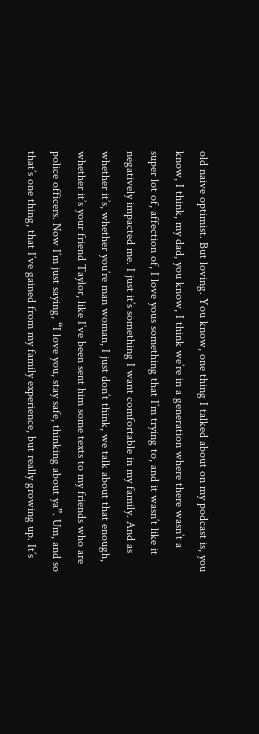old naive optimist. But loving. You know, one thing I talked about on my podcast is, you know, I think, my dad, you know, I think we’re in a generation where there wasn’t a super lot of, affection of, I love yous something that I’m trying to, and it wasn’t like it negatively impacted me. I just it’s something I want comfortable in my family. And as whether it’s, whether you’re man woman, I just don’t think, we talk about that enough, whether it’s your friend Taylor, like I’ve been sent him some texts to my friends who are police officers. Now I’m just saying, “I love you, stay safe, thinking about ya”. Um, and so that’s one thing, that I’ve gained from my family experience, but really growing up. It’s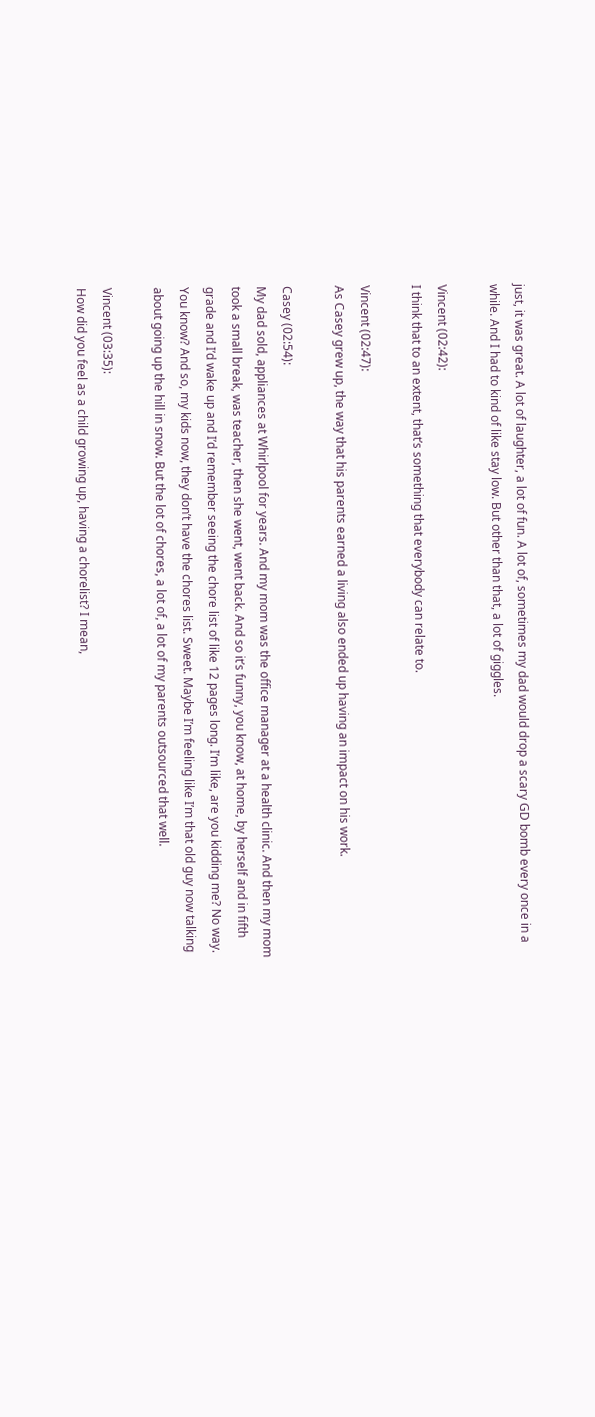just, it was great. A lot of laughter, a lot of fun. A lot of, sometimes my dad would drop a scary GD bomb every once in a while. And I had to kind of like stay low. But other than that, a lot of giggles.

Vincent (02:42):
I think that to an extent, that’s something that everybody can relate to.

Vincent (02:47):
As Casey grew up, the way that his parents earned a living also ended up having an impact on his work.

Casey (02:54):
My dad sold, appliances at Whirlpool for years. And my mom was the office manager at a health clinic. And then my mom took a small break, was teacher, then she went, went back. And so it’s funny, you know, at home, by herself and in fifth grade and I’d wake up and I’d remember seeing the chore list of like 12 pages long. I’m like, are you kidding me? No way. You know? And so, my kids now, they don’t have the chores list. Sweet. Maybe I’m feeling like I’m that old guy now talking about going up the hill in snow. But the lot of chores, a lot of, a lot of my parents outsourced that well.

Vincent (03:35):
How did you feel as a child growing up, having a chorelist? I mean,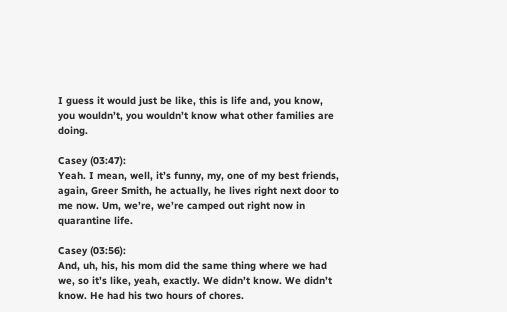I guess it would just be like, this is life and, you know, you wouldn’t, you wouldn’t know what other families are doing.

Casey (03:47):
Yeah. I mean, well, it’s funny, my, one of my best friends, again, Greer Smith, he actually, he lives right next door to me now. Um, we’re, we’re camped out right now in quarantine life.

Casey (03:56):
And, uh, his, his mom did the same thing where we had we, so it’s like, yeah, exactly. We didn’t know. We didn’t know. He had his two hours of chores.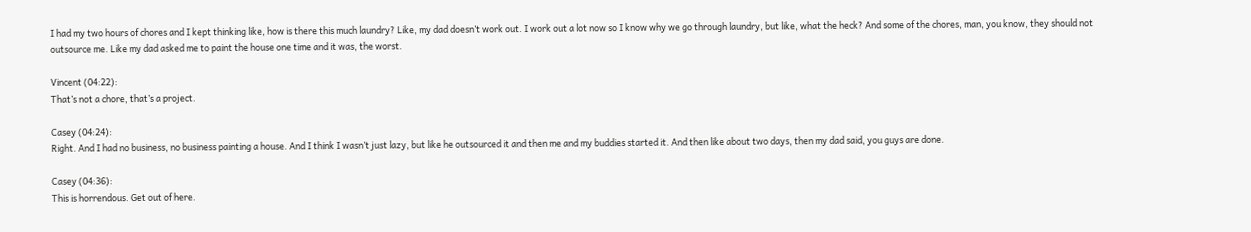I had my two hours of chores and I kept thinking like, how is there this much laundry? Like, my dad doesn’t work out. I work out a lot now so I know why we go through laundry, but like, what the heck? And some of the chores, man, you know, they should not outsource me. Like my dad asked me to paint the house one time and it was, the worst.

Vincent (04:22):
That’s not a chore, that’s a project.

Casey (04:24):
Right. And I had no business, no business painting a house. And I think I wasn’t just lazy, but like he outsourced it and then me and my buddies started it. And then like about two days, then my dad said, you guys are done.

Casey (04:36):
This is horrendous. Get out of here.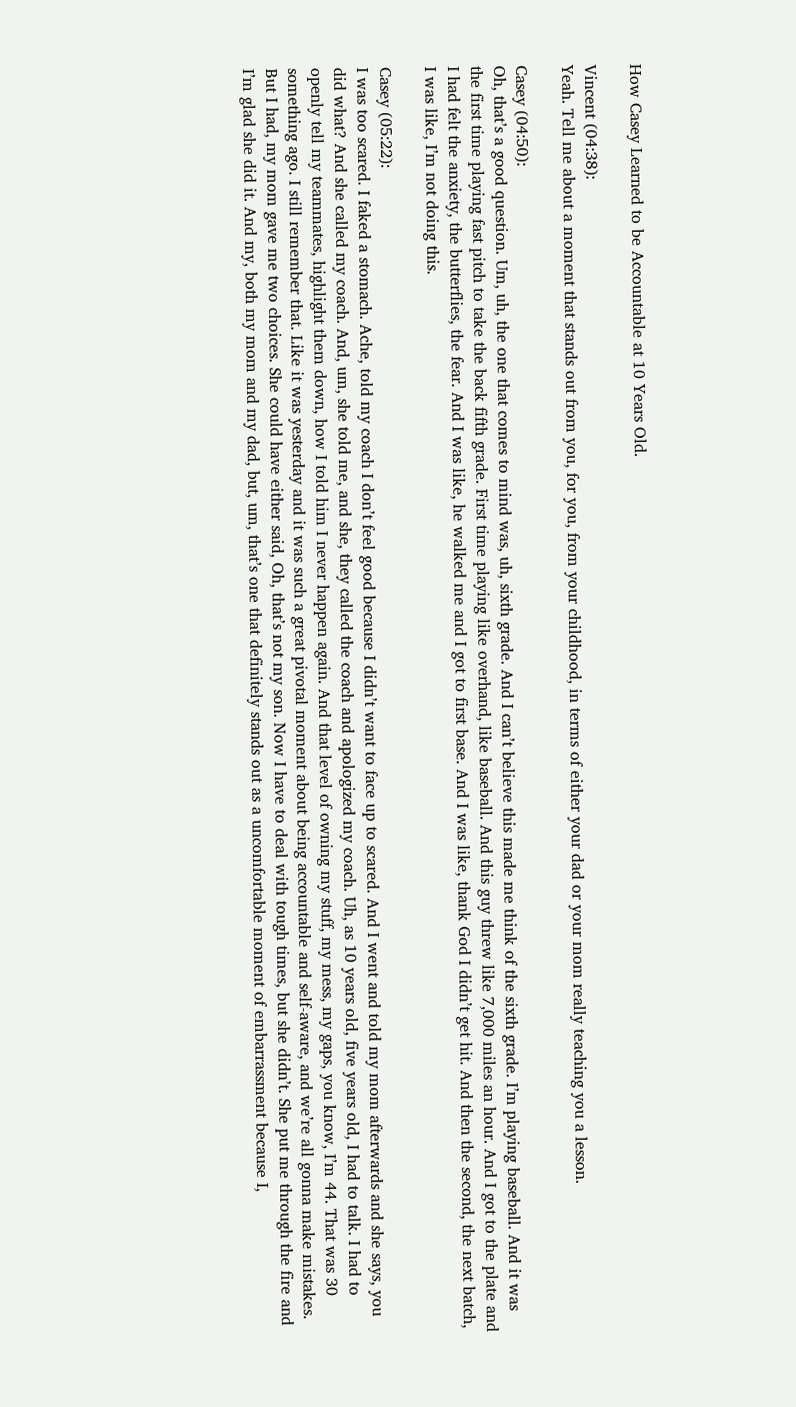How Casey Learned to be Accountable at 10 Years Old.

Vincent (04:38):
Yeah. Tell me about a moment that stands out from you, for you, from your childhood, in terms of either your dad or your mom really teaching you a lesson.

Casey (04:50):
Oh, that’s a good question. Um, uh, the one that comes to mind was, uh, sixth grade. And I can’t believe this made me think of the sixth grade. I’m playing baseball. And it was the first time playing fast pitch to take the back fifth grade. First time playing like overhand, like baseball. And this guy threw like 7,000 miles an hour. And I got to the plate and I had felt the anxiety, the butterflies, the fear. And I was like, he walked me and I got to first base. And I was like, thank God I didn’t get hit. And then the second, the next batch, I was like, I’m not doing this.

Casey (05:22):
I was too scared. I faked a stomach. Ache, told my coach I don’t feel good because I didn’t want to face up to scared. And I went and told my mom afterwards and she says, you did what? And she called my coach. And, um, she told me, and she, they called the coach and apologized my coach. Uh, as 10 years old, five years old, I had to talk. I had to openly tell my teammates, highlight them down, how I told him I never happen again. And that level of owning my stuff, my mess, my gaps, you know, I’m 44. That was 30 something ago. I still remember that. Like it was yesterday and it was such a great pivotal moment about being accountable and self-aware, and we’re all gonna make mistakes. But I had, my mom gave me two choices. She could have either said, Oh, that’s not my son. Now I have to deal with tough times, but she didn’t. She put me through the fire and I’m glad she did it. And my, both my mom and my dad, but, um, that’s one that definitely stands out as a uncomfortable moment of embarrassment because I,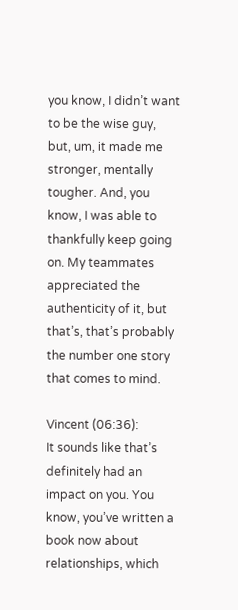you know, I didn’t want to be the wise guy, but, um, it made me stronger, mentally tougher. And, you know, I was able to thankfully keep going on. My teammates appreciated the authenticity of it, but that’s, that’s probably the number one story that comes to mind.

Vincent (06:36):
It sounds like that’s definitely had an impact on you. You know, you’ve written a book now about relationships, which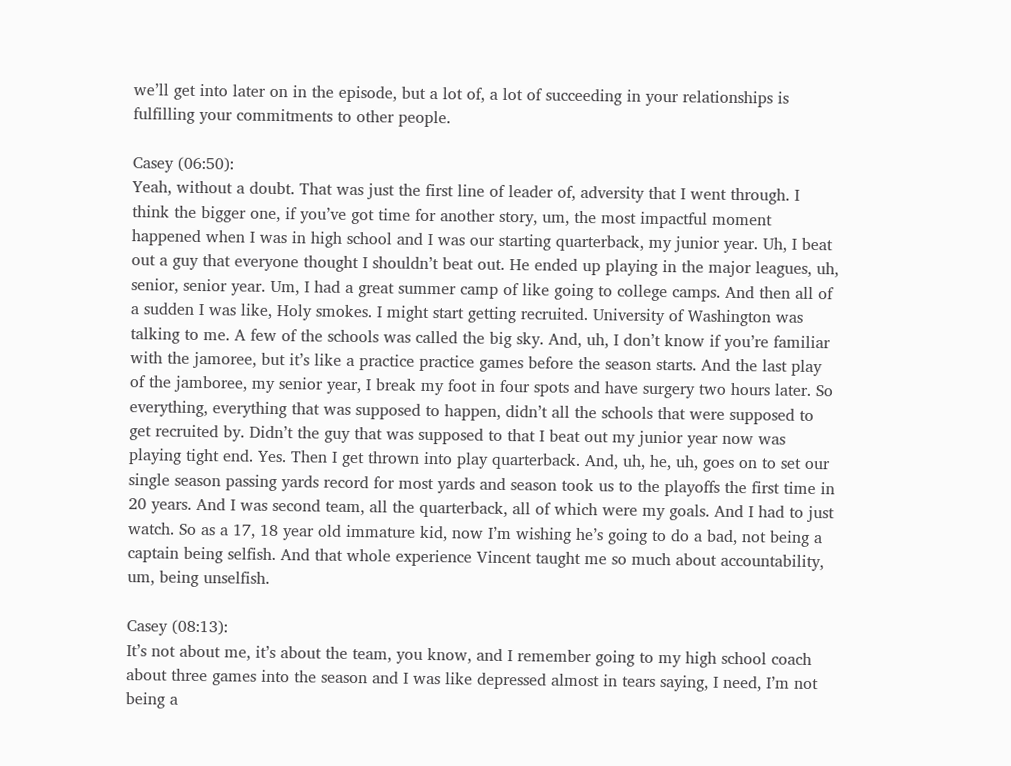we’ll get into later on in the episode, but a lot of, a lot of succeeding in your relationships is fulfilling your commitments to other people.

Casey (06:50):
Yeah, without a doubt. That was just the first line of leader of, adversity that I went through. I think the bigger one, if you’ve got time for another story, um, the most impactful moment happened when I was in high school and I was our starting quarterback, my junior year. Uh, I beat out a guy that everyone thought I shouldn’t beat out. He ended up playing in the major leagues, uh, senior, senior year. Um, I had a great summer camp of like going to college camps. And then all of a sudden I was like, Holy smokes. I might start getting recruited. University of Washington was talking to me. A few of the schools was called the big sky. And, uh, I don’t know if you’re familiar with the jamoree, but it’s like a practice practice games before the season starts. And the last play of the jamboree, my senior year, I break my foot in four spots and have surgery two hours later. So everything, everything that was supposed to happen, didn’t all the schools that were supposed to get recruited by. Didn’t the guy that was supposed to that I beat out my junior year now was playing tight end. Yes. Then I get thrown into play quarterback. And, uh, he, uh, goes on to set our single season passing yards record for most yards and season took us to the playoffs the first time in 20 years. And I was second team, all the quarterback, all of which were my goals. And I had to just watch. So as a 17, 18 year old immature kid, now I’m wishing he’s going to do a bad, not being a captain being selfish. And that whole experience Vincent taught me so much about accountability, um, being unselfish.

Casey (08:13):
It’s not about me, it’s about the team, you know, and I remember going to my high school coach about three games into the season and I was like depressed almost in tears saying, I need, I’m not being a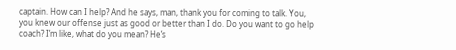captain. How can I help? And he says, man, thank you for coming to talk. You, you knew our offense just as good or better than I do. Do you want to go help coach? I’m like, what do you mean? He’s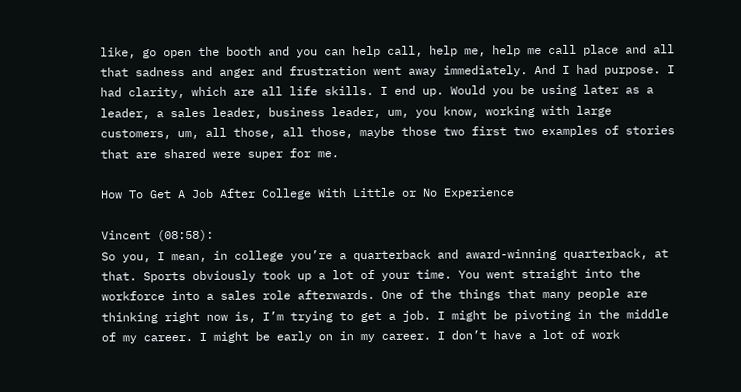like, go open the booth and you can help call, help me, help me call place and all that sadness and anger and frustration went away immediately. And I had purpose. I had clarity, which are all life skills. I end up. Would you be using later as a leader, a sales leader, business leader, um, you know, working with large customers, um, all those, all those, maybe those two first two examples of stories that are shared were super for me.

How To Get A Job After College With Little or No Experience

Vincent (08:58):
So you, I mean, in college you’re a quarterback and award-winning quarterback, at that. Sports obviously took up a lot of your time. You went straight into the workforce into a sales role afterwards. One of the things that many people are thinking right now is, I’m trying to get a job. I might be pivoting in the middle of my career. I might be early on in my career. I don’t have a lot of work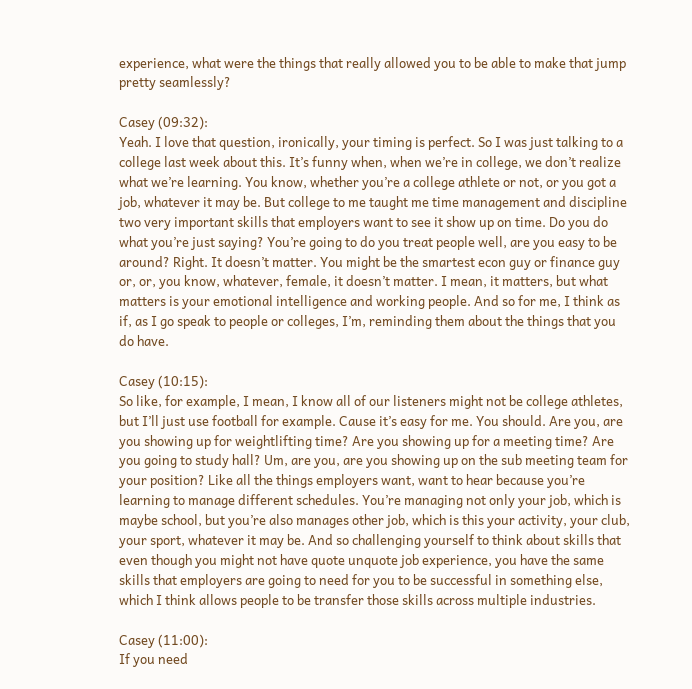experience, what were the things that really allowed you to be able to make that jump pretty seamlessly?

Casey (09:32):
Yeah. I love that question, ironically, your timing is perfect. So I was just talking to a college last week about this. It’s funny when, when we’re in college, we don’t realize what we’re learning. You know, whether you’re a college athlete or not, or you got a job, whatever it may be. But college to me taught me time management and discipline two very important skills that employers want to see it show up on time. Do you do what you’re just saying? You’re going to do you treat people well, are you easy to be around? Right. It doesn’t matter. You might be the smartest econ guy or finance guy or, or, you know, whatever, female, it doesn’t matter. I mean, it matters, but what matters is your emotional intelligence and working people. And so for me, I think as if, as I go speak to people or colleges, I’m, reminding them about the things that you do have.

Casey (10:15):
So like, for example, I mean, I know all of our listeners might not be college athletes, but I’ll just use football for example. Cause it’s easy for me. You should. Are you, are you showing up for weightlifting time? Are you showing up for a meeting time? Are you going to study hall? Um, are you, are you showing up on the sub meeting team for your position? Like all the things employers want, want to hear because you’re learning to manage different schedules. You’re managing not only your job, which is maybe school, but you’re also manages other job, which is this your activity, your club, your sport, whatever it may be. And so challenging yourself to think about skills that even though you might not have quote unquote job experience, you have the same skills that employers are going to need for you to be successful in something else, which I think allows people to be transfer those skills across multiple industries.

Casey (11:00):
If you need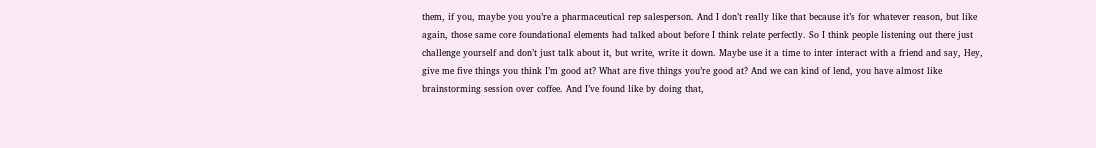them, if you, maybe you you’re a pharmaceutical rep salesperson. And I don’t really like that because it’s for whatever reason, but like again, those same core foundational elements had talked about before I think relate perfectly. So I think people listening out there just challenge yourself and don’t just talk about it, but write, write it down. Maybe use it a time to inter interact with a friend and say, Hey, give me five things you think I’m good at? What are five things you’re good at? And we can kind of lend, you have almost like brainstorming session over coffee. And I’ve found like by doing that,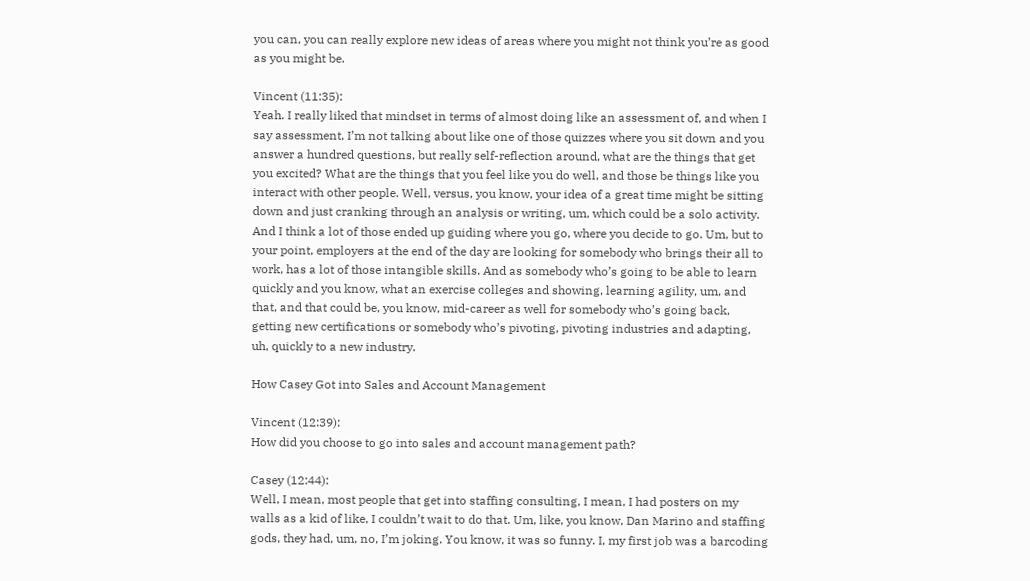you can, you can really explore new ideas of areas where you might not think you’re as good as you might be.

Vincent (11:35):
Yeah. I really liked that mindset in terms of almost doing like an assessment of, and when I say assessment, I’m not talking about like one of those quizzes where you sit down and you answer a hundred questions, but really self-reflection around, what are the things that get you excited? What are the things that you feel like you do well, and those be things like you interact with other people. Well, versus, you know, your idea of a great time might be sitting down and just cranking through an analysis or writing, um, which could be a solo activity. And I think a lot of those ended up guiding where you go, where you decide to go. Um, but to your point, employers at the end of the day are looking for somebody who brings their all to work, has a lot of those intangible skills. And as somebody who’s going to be able to learn quickly and you know, what an exercise colleges and showing, learning agility, um, and that, and that could be, you know, mid-career as well for somebody who’s going back, getting new certifications or somebody who’s pivoting, pivoting industries and adapting, uh, quickly to a new industry.

How Casey Got into Sales and Account Management

Vincent (12:39):
How did you choose to go into sales and account management path?

Casey (12:44):
Well, I mean, most people that get into staffing consulting, I mean, I had posters on my walls as a kid of like, I couldn’t wait to do that. Um, like, you know, Dan Marino and staffing gods, they had, um, no, I’m joking. You know, it was so funny. I, my first job was a barcoding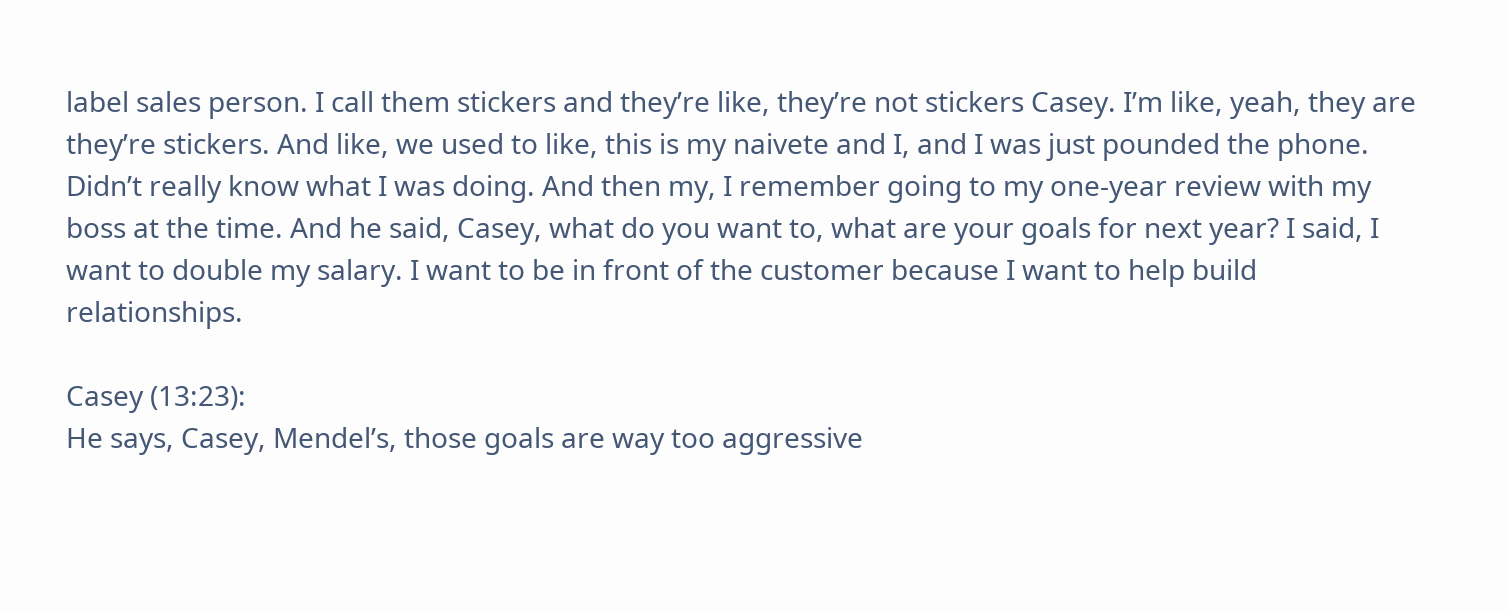label sales person. I call them stickers and they’re like, they’re not stickers Casey. I’m like, yeah, they are they’re stickers. And like, we used to like, this is my naivete and I, and I was just pounded the phone. Didn’t really know what I was doing. And then my, I remember going to my one-year review with my boss at the time. And he said, Casey, what do you want to, what are your goals for next year? I said, I want to double my salary. I want to be in front of the customer because I want to help build relationships.

Casey (13:23):
He says, Casey, Mendel’s, those goals are way too aggressive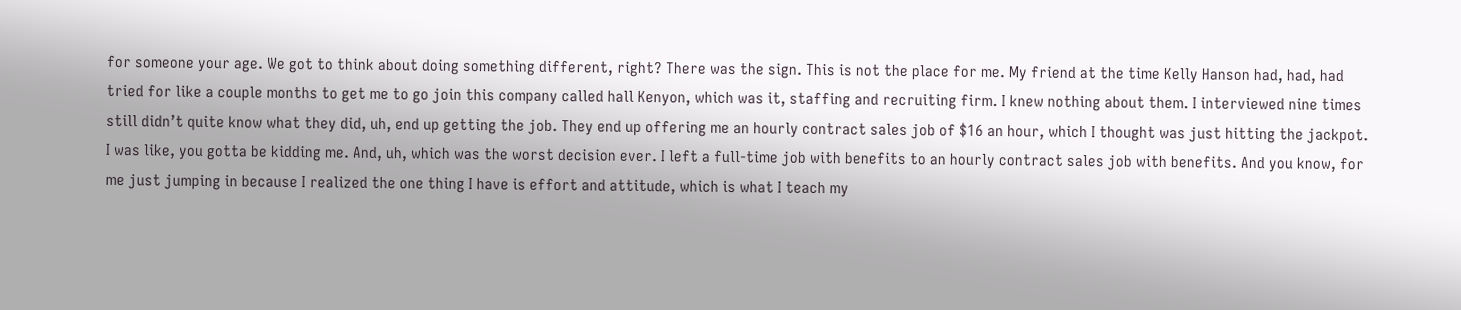for someone your age. We got to think about doing something different, right? There was the sign. This is not the place for me. My friend at the time Kelly Hanson had, had, had tried for like a couple months to get me to go join this company called hall Kenyon, which was it, staffing and recruiting firm. I knew nothing about them. I interviewed nine times still didn’t quite know what they did, uh, end up getting the job. They end up offering me an hourly contract sales job of $16 an hour, which I thought was just hitting the jackpot. I was like, you gotta be kidding me. And, uh, which was the worst decision ever. I left a full-time job with benefits to an hourly contract sales job with benefits. And you know, for me just jumping in because I realized the one thing I have is effort and attitude, which is what I teach my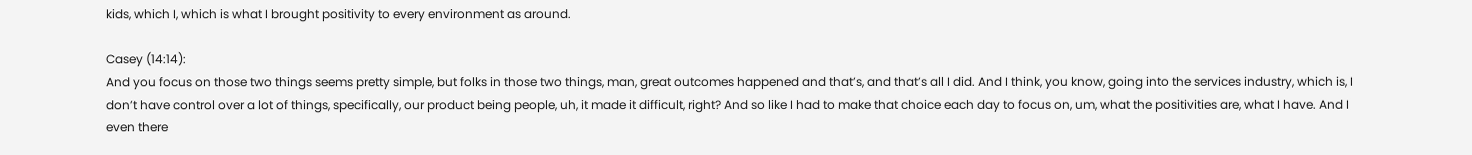kids, which I, which is what I brought positivity to every environment as around.

Casey (14:14):
And you focus on those two things seems pretty simple, but folks in those two things, man, great outcomes happened and that’s, and that’s all I did. And I think, you know, going into the services industry, which is, I don’t have control over a lot of things, specifically, our product being people, uh, it made it difficult, right? And so like I had to make that choice each day to focus on, um, what the positivities are, what I have. And I even there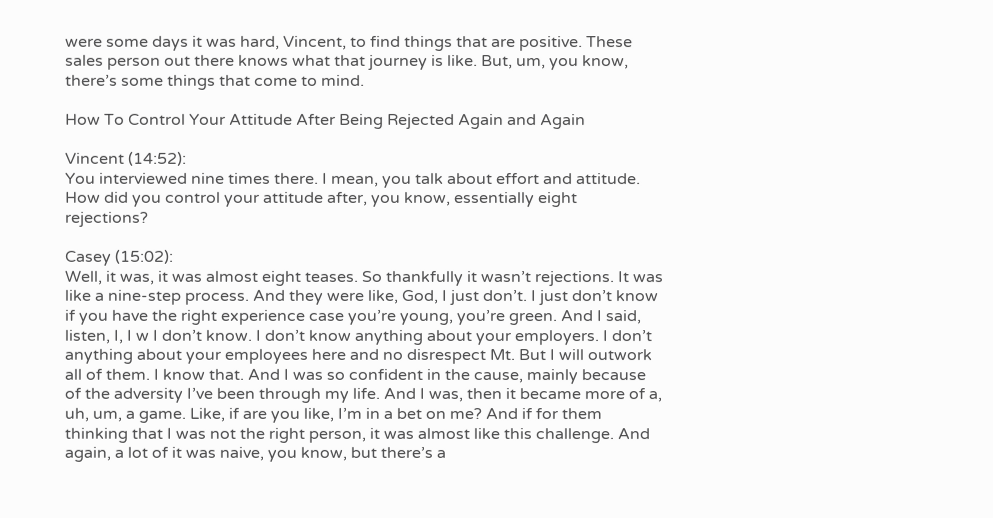were some days it was hard, Vincent, to find things that are positive. These sales person out there knows what that journey is like. But, um, you know, there’s some things that come to mind.

How To Control Your Attitude After Being Rejected Again and Again

Vincent (14:52):
You interviewed nine times there. I mean, you talk about effort and attitude. How did you control your attitude after, you know, essentially eight rejections?

Casey (15:02):
Well, it was, it was almost eight teases. So thankfully it wasn’t rejections. It was like a nine-step process. And they were like, God, I just don’t. I just don’t know if you have the right experience case you’re young, you’re green. And I said, listen, I, I w I don’t know. I don’t know anything about your employers. I don’t anything about your employees here and no disrespect Mt. But I will outwork all of them. I know that. And I was so confident in the cause, mainly because of the adversity I’ve been through my life. And I was, then it became more of a, uh, um, a game. Like, if are you like, I’m in a bet on me? And if for them thinking that I was not the right person, it was almost like this challenge. And again, a lot of it was naive, you know, but there’s a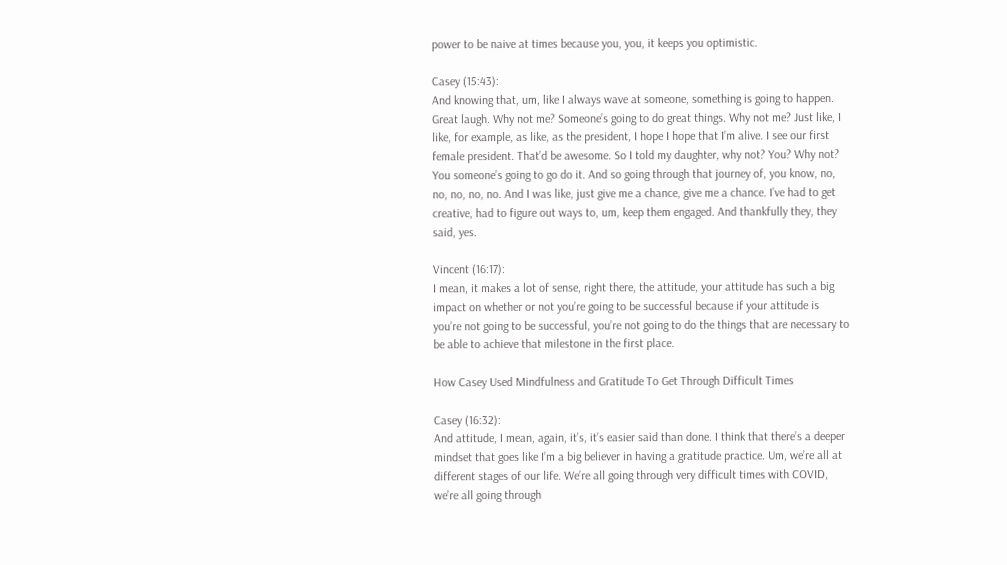power to be naive at times because you, you, it keeps you optimistic.

Casey (15:43):
And knowing that, um, like I always wave at someone, something is going to happen. Great laugh. Why not me? Someone’s going to do great things. Why not me? Just like, I like, for example, as like, as the president, I hope I hope that I’m alive. I see our first female president. That’d be awesome. So I told my daughter, why not? You? Why not? You someone’s going to go do it. And so going through that journey of, you know, no, no, no, no, no. And I was like, just give me a chance, give me a chance. I’ve had to get creative, had to figure out ways to, um, keep them engaged. And thankfully they, they said, yes.

Vincent (16:17):
I mean, it makes a lot of sense, right there, the attitude, your attitude has such a big impact on whether or not you’re going to be successful because if your attitude is you’re not going to be successful, you’re not going to do the things that are necessary to be able to achieve that milestone in the first place.

How Casey Used Mindfulness and Gratitude To Get Through Difficult Times

Casey (16:32):
And attitude, I mean, again, it’s, it’s easier said than done. I think that there’s a deeper mindset that goes like I’m a big believer in having a gratitude practice. Um, we’re all at different stages of our life. We’re all going through very difficult times with COVID, we’re all going through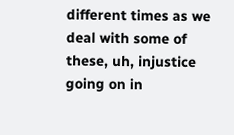different times as we deal with some of these, uh, injustice going on in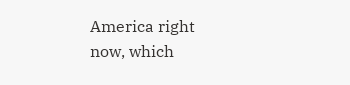America right now, which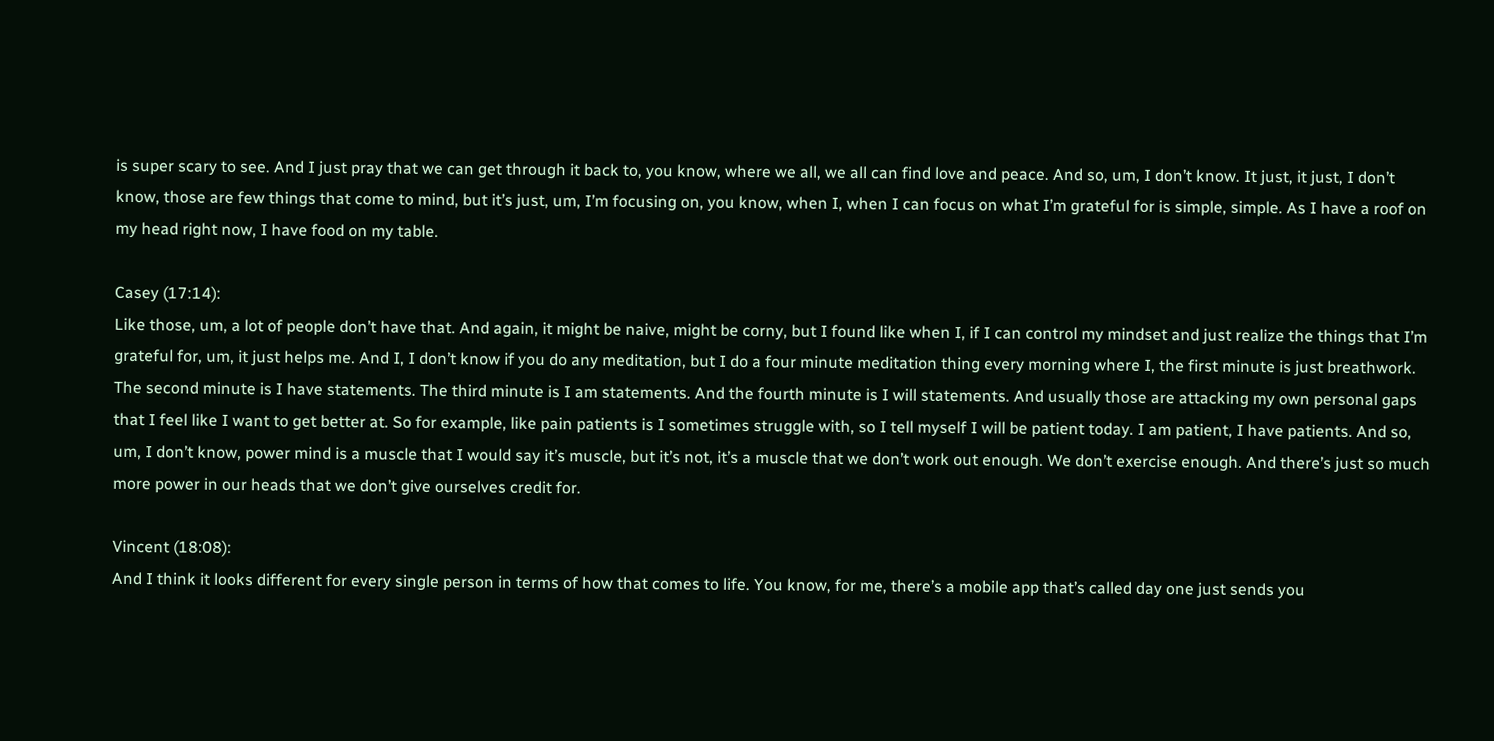is super scary to see. And I just pray that we can get through it back to, you know, where we all, we all can find love and peace. And so, um, I don’t know. It just, it just, I don’t know, those are few things that come to mind, but it’s just, um, I’m focusing on, you know, when I, when I can focus on what I’m grateful for is simple, simple. As I have a roof on my head right now, I have food on my table.

Casey (17:14):
Like those, um, a lot of people don’t have that. And again, it might be naive, might be corny, but I found like when I, if I can control my mindset and just realize the things that I’m grateful for, um, it just helps me. And I, I don’t know if you do any meditation, but I do a four minute meditation thing every morning where I, the first minute is just breathwork. The second minute is I have statements. The third minute is I am statements. And the fourth minute is I will statements. And usually those are attacking my own personal gaps that I feel like I want to get better at. So for example, like pain patients is I sometimes struggle with, so I tell myself I will be patient today. I am patient, I have patients. And so, um, I don’t know, power mind is a muscle that I would say it’s muscle, but it’s not, it’s a muscle that we don’t work out enough. We don’t exercise enough. And there’s just so much more power in our heads that we don’t give ourselves credit for.

Vincent (18:08):
And I think it looks different for every single person in terms of how that comes to life. You know, for me, there’s a mobile app that’s called day one just sends you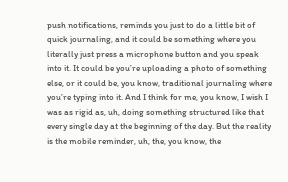push notifications, reminds you just to do a little bit of quick journaling, and it could be something where you literally just press a microphone button and you speak into it. It could be you’re uploading a photo of something else, or it could be, you know, traditional journaling where you’re typing into it. And I think for me, you know, I wish I was as rigid as, uh, doing something structured like that every single day at the beginning of the day. But the reality is the mobile reminder, uh, the, you know, the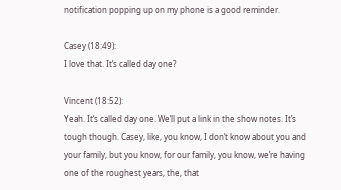notification popping up on my phone is a good reminder.

Casey (18:49):
I love that. It’s called day one?

Vincent (18:52):
Yeah. It’s called day one. We’ll put a link in the show notes. It’s tough though. Casey, like, you know, I don’t know about you and your family, but you know, for our family, you know, we’re having one of the roughest years, the, that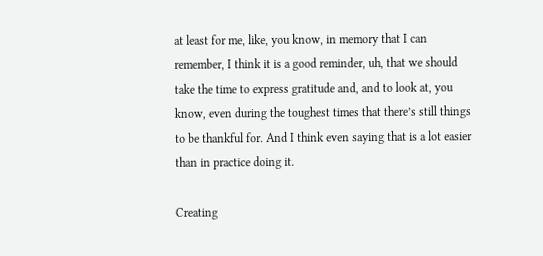at least for me, like, you know, in memory that I can remember, I think it is a good reminder, uh, that we should take the time to express gratitude and, and to look at, you know, even during the toughest times that there’s still things to be thankful for. And I think even saying that is a lot easier than in practice doing it.

Creating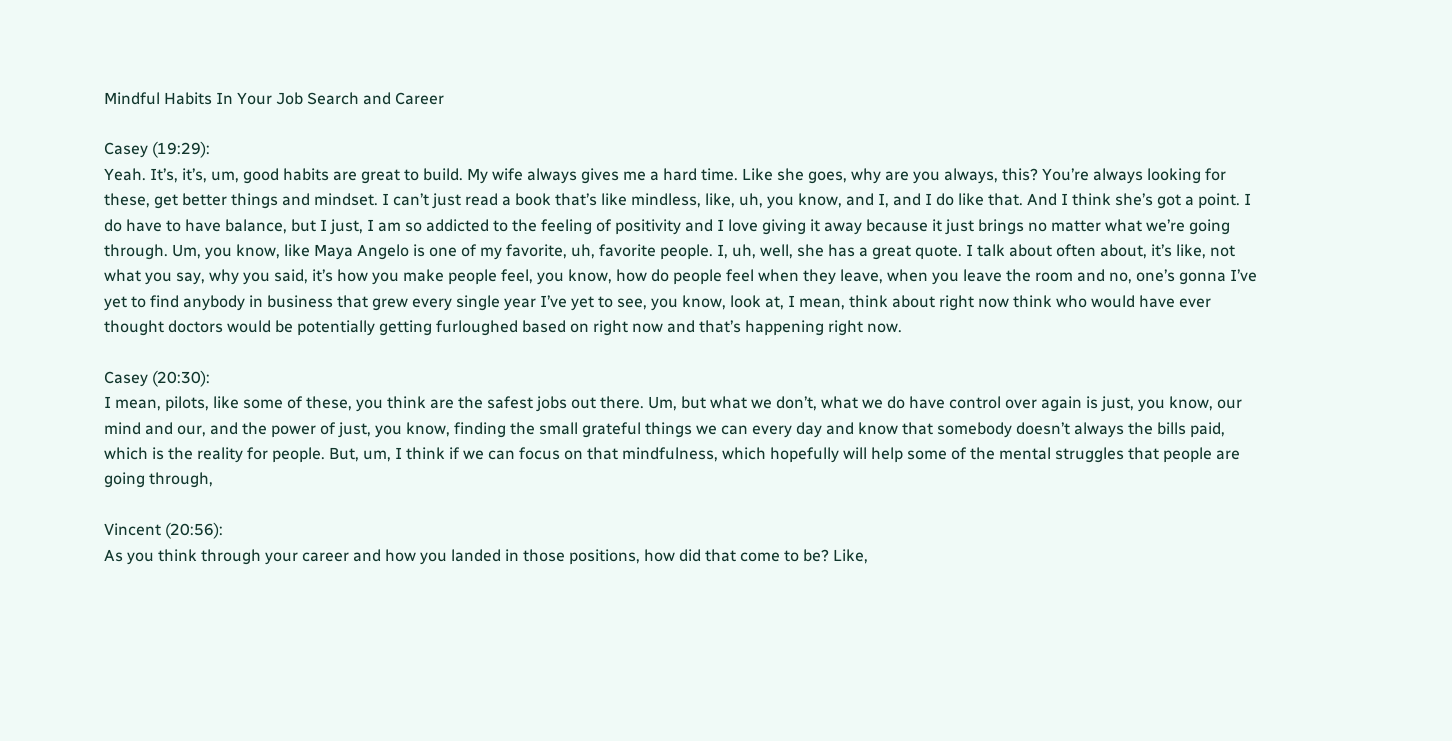Mindful Habits In Your Job Search and Career

Casey (19:29):
Yeah. It’s, it’s, um, good habits are great to build. My wife always gives me a hard time. Like she goes, why are you always, this? You’re always looking for these, get better things and mindset. I can’t just read a book that’s like mindless, like, uh, you know, and I, and I do like that. And I think she’s got a point. I do have to have balance, but I just, I am so addicted to the feeling of positivity and I love giving it away because it just brings no matter what we’re going through. Um, you know, like Maya Angelo is one of my favorite, uh, favorite people. I, uh, well, she has a great quote. I talk about often about, it’s like, not what you say, why you said, it’s how you make people feel, you know, how do people feel when they leave, when you leave the room and no, one’s gonna I’ve yet to find anybody in business that grew every single year I’ve yet to see, you know, look at, I mean, think about right now think who would have ever thought doctors would be potentially getting furloughed based on right now and that’s happening right now.

Casey (20:30):
I mean, pilots, like some of these, you think are the safest jobs out there. Um, but what we don’t, what we do have control over again is just, you know, our mind and our, and the power of just, you know, finding the small grateful things we can every day and know that somebody doesn’t always the bills paid, which is the reality for people. But, um, I think if we can focus on that mindfulness, which hopefully will help some of the mental struggles that people are going through,

Vincent (20:56):
As you think through your career and how you landed in those positions, how did that come to be? Like,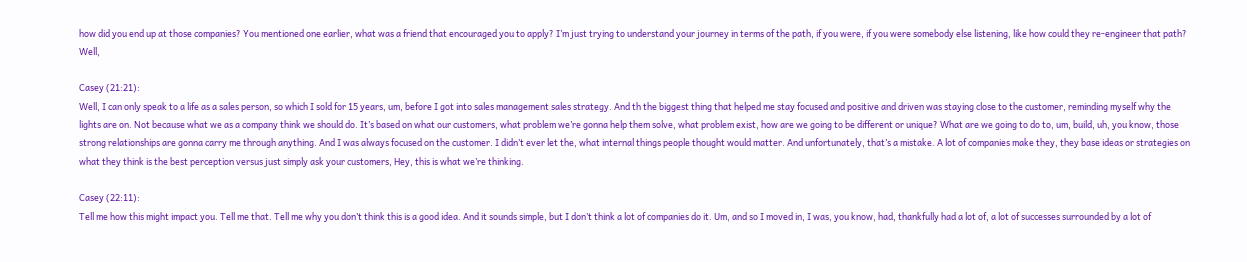how did you end up at those companies? You mentioned one earlier, what was a friend that encouraged you to apply? I’m just trying to understand your journey in terms of the path, if you were, if you were somebody else listening, like how could they re-engineer that path? Well,

Casey (21:21):
Well, I can only speak to a life as a sales person, so which I sold for 15 years, um, before I got into sales management sales strategy. And th the biggest thing that helped me stay focused and positive and driven was staying close to the customer, reminding myself why the lights are on. Not because what we as a company think we should do. It’s based on what our customers, what problem we’re gonna help them solve, what problem exist, how are we going to be different or unique? What are we going to do to, um, build, uh, you know, those strong relationships are gonna carry me through anything. And I was always focused on the customer. I didn’t ever let the, what internal things people thought would matter. And unfortunately, that’s a mistake. A lot of companies make they, they base ideas or strategies on what they think is the best perception versus just simply ask your customers, Hey, this is what we’re thinking.

Casey (22:11):
Tell me how this might impact you. Tell me that. Tell me why you don’t think this is a good idea. And it sounds simple, but I don’t think a lot of companies do it. Um, and so I moved in, I was, you know, had, thankfully had a lot of, a lot of successes surrounded by a lot of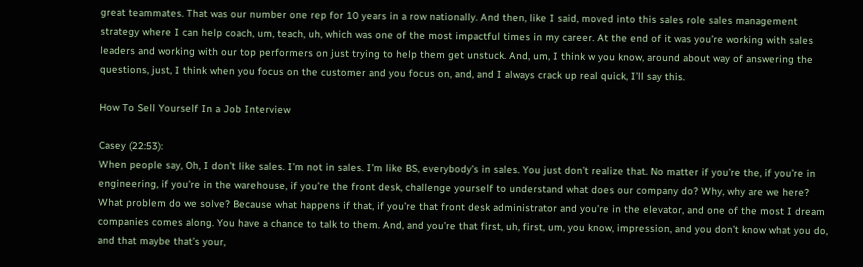great teammates. That was our number one rep for 10 years in a row nationally. And then, like I said, moved into this sales role sales management strategy where I can help coach, um, teach, uh, which was one of the most impactful times in my career. At the end of it was you’re working with sales leaders and working with our top performers on just trying to help them get unstuck. And, um, I think w you know, around about way of answering the questions, just, I think when you focus on the customer and you focus on, and, and I always crack up real quick, I’ll say this.

How To Sell Yourself In a Job Interview

Casey (22:53):
When people say, Oh, I don’t like sales. I’m not in sales. I’m like BS, everybody’s in sales. You just don’t realize that. No matter if you’re the, if you’re in engineering, if you’re in the warehouse, if you’re the front desk, challenge yourself to understand what does our company do? Why, why are we here? What problem do we solve? Because what happens if that, if you’re that front desk administrator and you’re in the elevator, and one of the most I dream companies comes along. You have a chance to talk to them. And, and you’re that first, uh, first, um, you know, impression, and you don’t know what you do, and that maybe that’s your,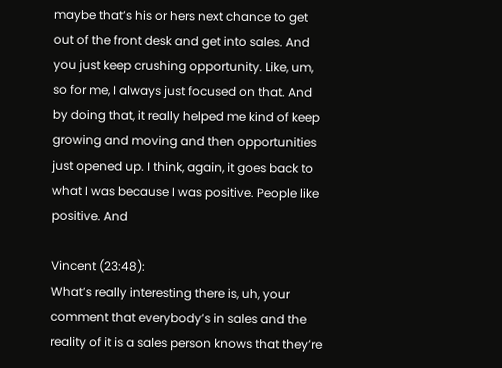maybe that’s his or hers next chance to get out of the front desk and get into sales. And you just keep crushing opportunity. Like, um, so for me, I always just focused on that. And by doing that, it really helped me kind of keep growing and moving and then opportunities just opened up. I think, again, it goes back to what I was because I was positive. People like positive. And

Vincent (23:48):
What’s really interesting there is, uh, your comment that everybody’s in sales and the reality of it is a sales person knows that they’re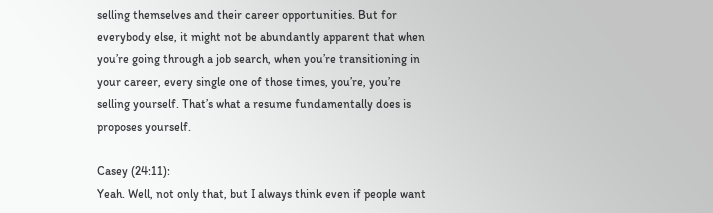selling themselves and their career opportunities. But for everybody else, it might not be abundantly apparent that when you’re going through a job search, when you’re transitioning in your career, every single one of those times, you’re, you’re selling yourself. That’s what a resume fundamentally does is proposes yourself.

Casey (24:11):
Yeah. Well, not only that, but I always think even if people want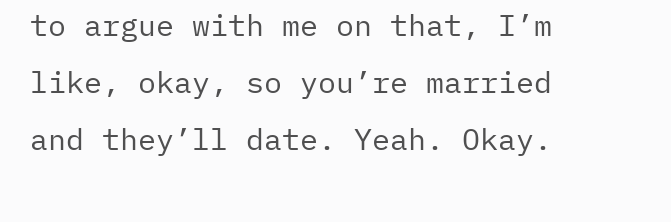to argue with me on that, I’m like, okay, so you’re married and they’ll date. Yeah. Okay.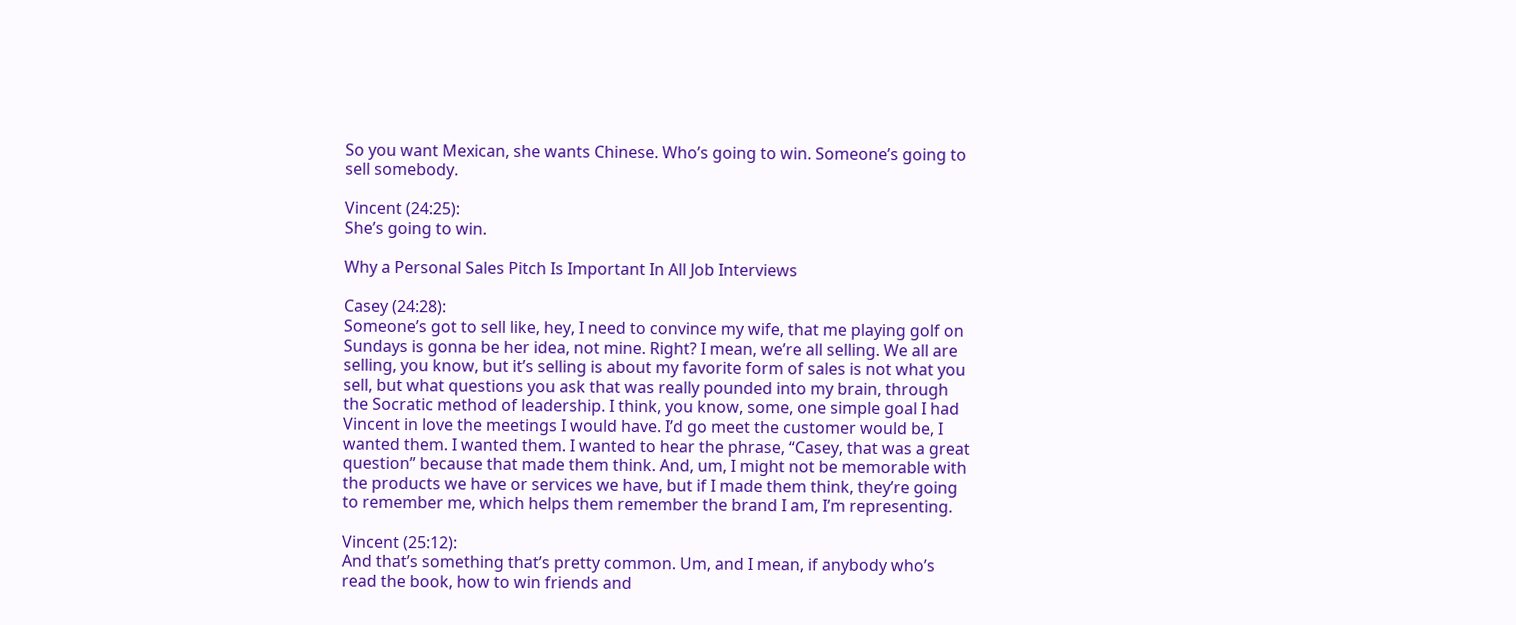So you want Mexican, she wants Chinese. Who’s going to win. Someone’s going to sell somebody.

Vincent (24:25):
She’s going to win.

Why a Personal Sales Pitch Is Important In All Job Interviews

Casey (24:28):
Someone’s got to sell like, hey, I need to convince my wife, that me playing golf on Sundays is gonna be her idea, not mine. Right? I mean, we’re all selling. We all are selling, you know, but it’s selling is about my favorite form of sales is not what you sell, but what questions you ask that was really pounded into my brain, through the Socratic method of leadership. I think, you know, some, one simple goal I had Vincent in love the meetings I would have. I’d go meet the customer would be, I wanted them. I wanted them. I wanted to hear the phrase, “Casey, that was a great question” because that made them think. And, um, I might not be memorable with the products we have or services we have, but if I made them think, they’re going to remember me, which helps them remember the brand I am, I’m representing.

Vincent (25:12):
And that’s something that’s pretty common. Um, and I mean, if anybody who’s read the book, how to win friends and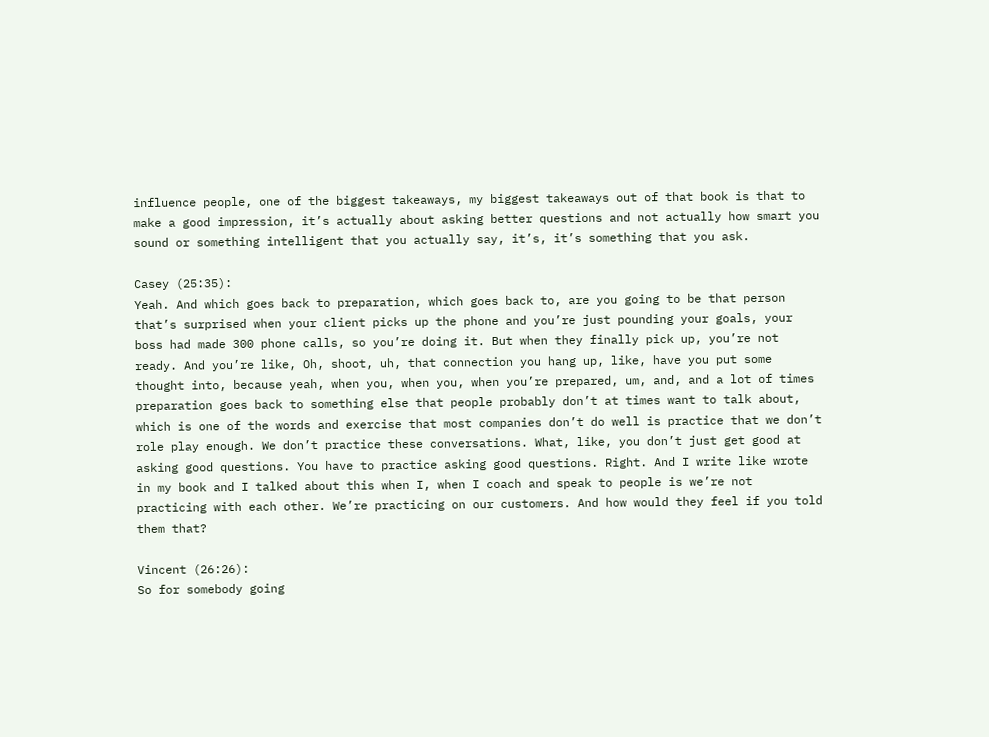influence people, one of the biggest takeaways, my biggest takeaways out of that book is that to make a good impression, it’s actually about asking better questions and not actually how smart you sound or something intelligent that you actually say, it’s, it’s something that you ask.

Casey (25:35):
Yeah. And which goes back to preparation, which goes back to, are you going to be that person that’s surprised when your client picks up the phone and you’re just pounding your goals, your boss had made 300 phone calls, so you’re doing it. But when they finally pick up, you’re not ready. And you’re like, Oh, shoot, uh, that connection you hang up, like, have you put some thought into, because yeah, when you, when you, when you’re prepared, um, and, and a lot of times preparation goes back to something else that people probably don’t at times want to talk about, which is one of the words and exercise that most companies don’t do well is practice that we don’t role play enough. We don’t practice these conversations. What, like, you don’t just get good at asking good questions. You have to practice asking good questions. Right. And I write like wrote in my book and I talked about this when I, when I coach and speak to people is we’re not practicing with each other. We’re practicing on our customers. And how would they feel if you told them that?

Vincent (26:26):
So for somebody going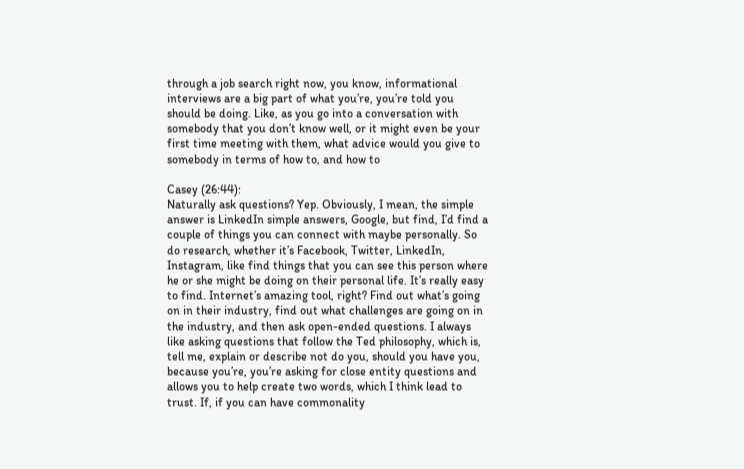through a job search right now, you know, informational interviews are a big part of what you’re, you’re told you should be doing. Like, as you go into a conversation with somebody that you don’t know well, or it might even be your first time meeting with them, what advice would you give to somebody in terms of how to, and how to

Casey (26:44):
Naturally ask questions? Yep. Obviously, I mean, the simple answer is LinkedIn simple answers, Google, but find, I’d find a couple of things you can connect with maybe personally. So do research, whether it’s Facebook, Twitter, LinkedIn, Instagram, like find things that you can see this person where he or she might be doing on their personal life. It’s really easy to find. Internet’s amazing tool, right? Find out what’s going on in their industry, find out what challenges are going on in the industry, and then ask open-ended questions. I always like asking questions that follow the Ted philosophy, which is, tell me, explain or describe not do you, should you have you, because you’re, you’re asking for close entity questions and allows you to help create two words, which I think lead to trust. If, if you can have commonality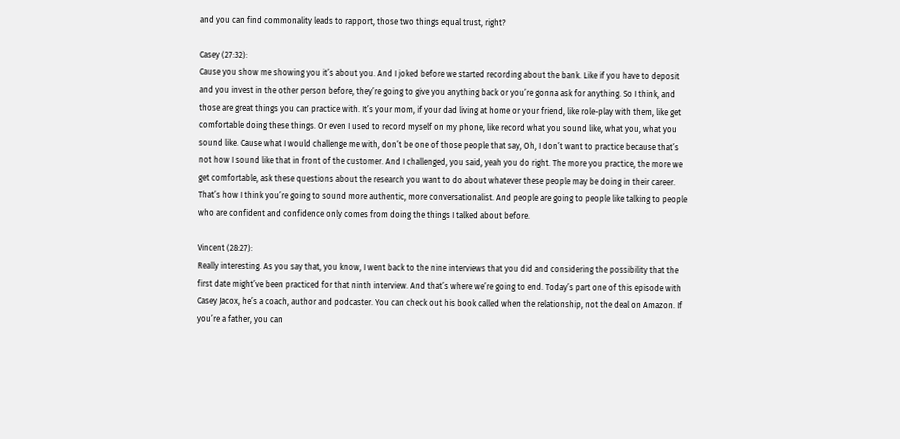and you can find commonality leads to rapport, those two things equal trust, right?

Casey (27:32):
Cause you show me showing you it’s about you. And I joked before we started recording about the bank. Like if you have to deposit and you invest in the other person before, they’re going to give you anything back or you’re gonna ask for anything. So I think, and those are great things you can practice with. It’s your mom, if your dad living at home or your friend, like role-play with them, like get comfortable doing these things. Or even I used to record myself on my phone, like record what you sound like, what you, what you sound like. Cause what I would challenge me with, don’t be one of those people that say, Oh, I don’t want to practice because that’s not how I sound like that in front of the customer. And I challenged, you said, yeah you do right. The more you practice, the more we get comfortable, ask these questions about the research you want to do about whatever these people may be doing in their career. That’s how I think you’re going to sound more authentic, more conversationalist. And people are going to people like talking to people who are confident and confidence only comes from doing the things I talked about before.

Vincent (28:27):
Really interesting. As you say that, you know, I went back to the nine interviews that you did and considering the possibility that the first date might’ve been practiced for that ninth interview. And that’s where we’re going to end. Today’s part one of this episode with Casey Jacox, he’s a coach, author and podcaster. You can check out his book called when the relationship, not the deal on Amazon. If you’re a father, you can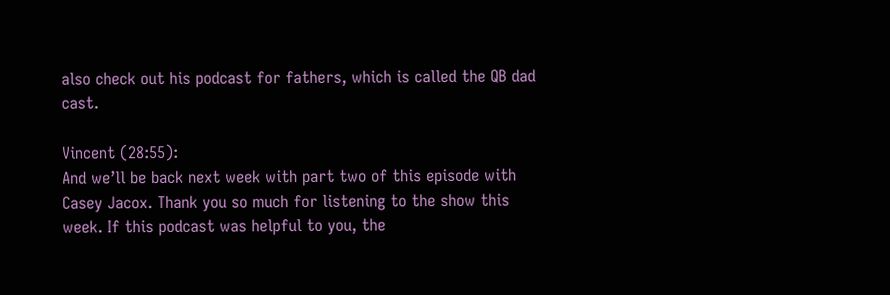also check out his podcast for fathers, which is called the QB dad cast.

Vincent (28:55):
And we’ll be back next week with part two of this episode with Casey Jacox. Thank you so much for listening to the show this week. If this podcast was helpful to you, the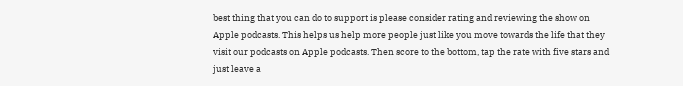best thing that you can do to support is please consider rating and reviewing the show on Apple podcasts. This helps us help more people just like you move towards the life that they visit our podcasts on Apple podcasts. Then score to the bottom, tap the rate with five stars and just leave a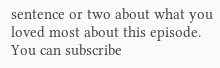sentence or two about what you loved most about this episode. You can subscribe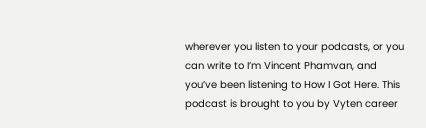wherever you listen to your podcasts, or you can write to I’m Vincent Phamvan, and you’ve been listening to How I Got Here. This podcast is brought to you by Vyten career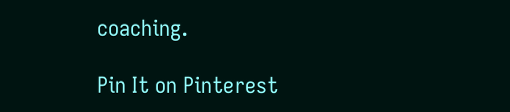coaching.

Pin It on Pinterest